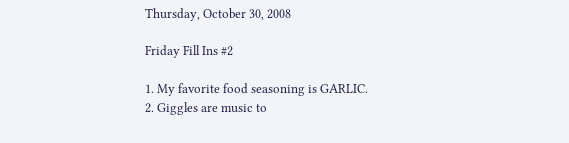Thursday, October 30, 2008

Friday Fill Ins #2

1. My favorite food seasoning is GARLIC.
2. Giggles are music to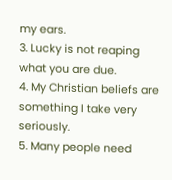my ears.
3. Lucky is not reaping what you are due.
4. My Christian beliefs are something I take very seriously.
5. Many people need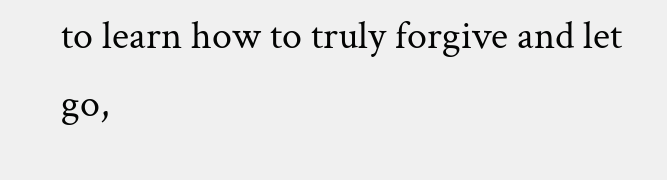to learn how to truly forgive and let go,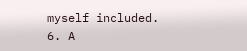myself included.
6. A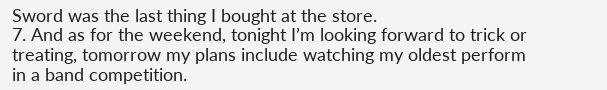Sword was the last thing I bought at the store.
7. And as for the weekend, tonight I’m looking forward to trick or treating, tomorrow my plans include watching my oldest perform in a band competition.